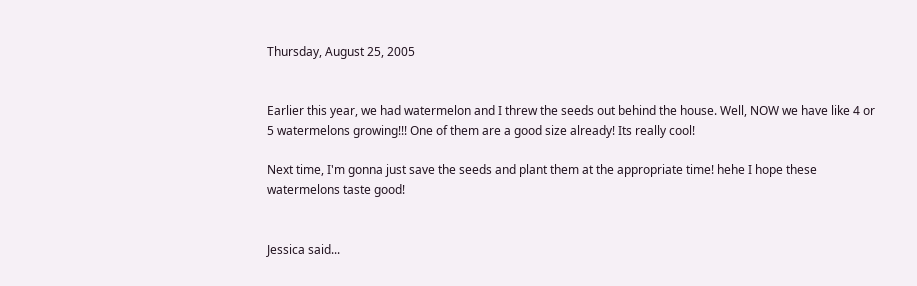Thursday, August 25, 2005


Earlier this year, we had watermelon and I threw the seeds out behind the house. Well, NOW we have like 4 or 5 watermelons growing!!! One of them are a good size already! Its really cool!

Next time, I'm gonna just save the seeds and plant them at the appropriate time! hehe I hope these watermelons taste good!


Jessica said...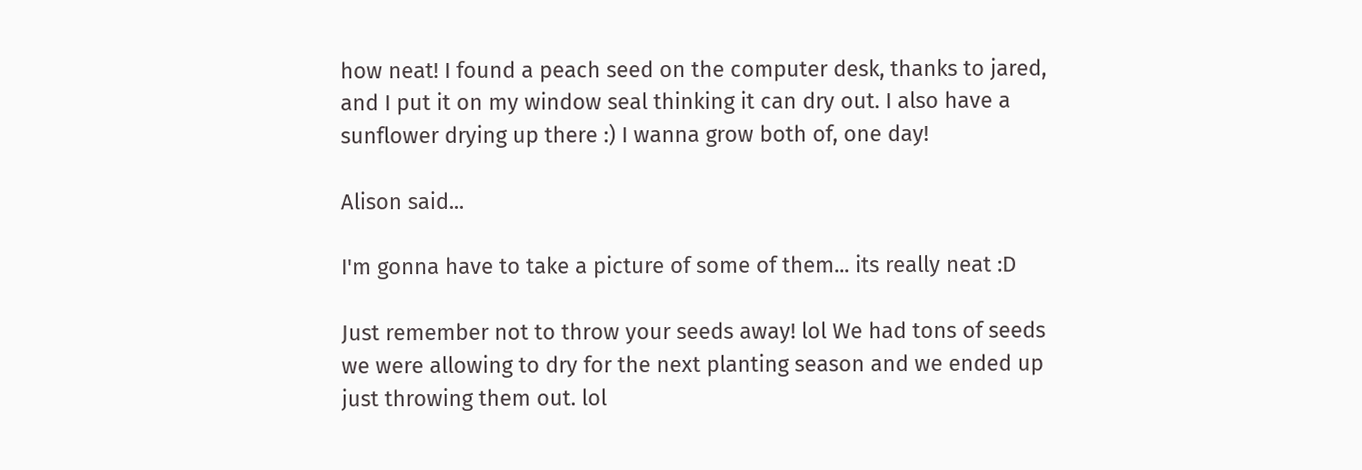how neat! I found a peach seed on the computer desk, thanks to jared, and I put it on my window seal thinking it can dry out. I also have a sunflower drying up there :) I wanna grow both of, one day!

Alison said...

I'm gonna have to take a picture of some of them... its really neat :D

Just remember not to throw your seeds away! lol We had tons of seeds we were allowing to dry for the next planting season and we ended up just throwing them out. lol